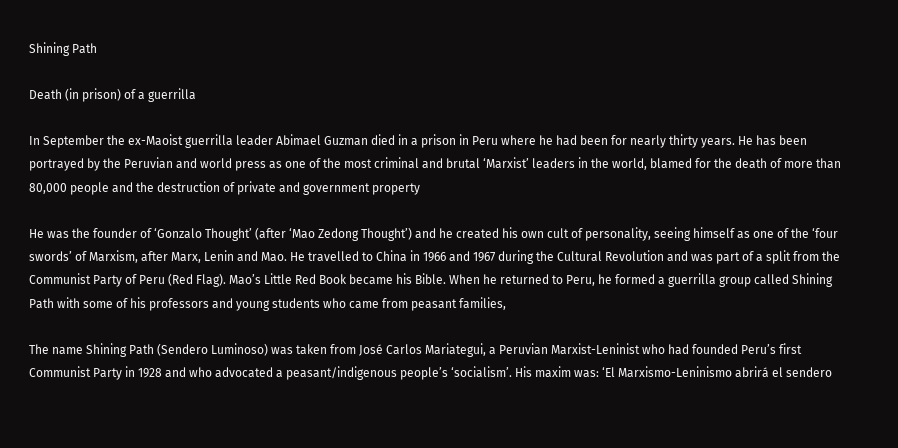Shining Path

Death (in prison) of a guerrilla

In September the ex-Maoist guerrilla leader Abimael Guzman died in a prison in Peru where he had been for nearly thirty years. He has been portrayed by the Peruvian and world press as one of the most criminal and brutal ‘Marxist’ leaders in the world, blamed for the death of more than 80,000 people and the destruction of private and government property

He was the founder of ‘Gonzalo Thought’ (after ‘Mao Zedong Thought’) and he created his own cult of personality, seeing himself as one of the ‘four swords’ of Marxism, after Marx, Lenin and Mao. He travelled to China in 1966 and 1967 during the Cultural Revolution and was part of a split from the Communist Party of Peru (Red Flag). Mao’s Little Red Book became his Bible. When he returned to Peru, he formed a guerrilla group called Shining Path with some of his professors and young students who came from peasant families,

The name Shining Path (Sendero Luminoso) was taken from José Carlos Mariategui, a Peruvian Marxist-Leninist who had founded Peru’s first Communist Party in 1928 and who advocated a peasant/indigenous people’s ‘socialism’. His maxim was: ‘El Marxismo-Leninismo abrirá el sendero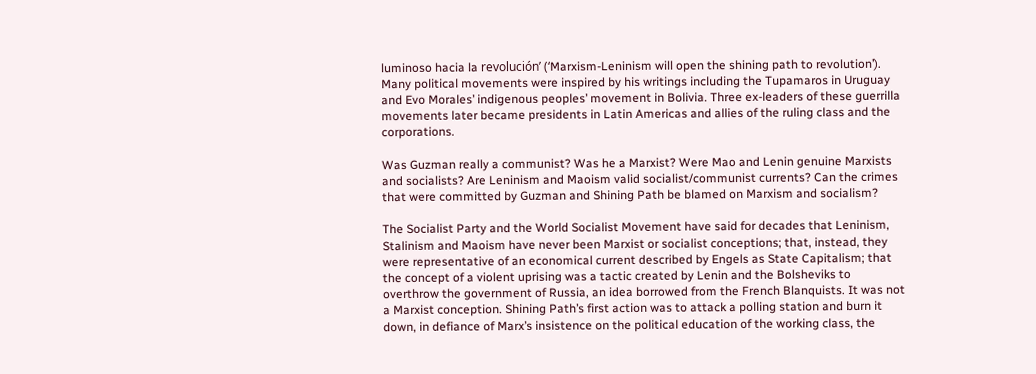luminoso hacia la revolución’ (‘Marxism-Leninism will open the shining path to revolution’). Many political movements were inspired by his writings including the Tupamaros in Uruguay and Evo Morales’ indigenous peoples’ movement in Bolivia. Three ex-leaders of these guerrilla movements later became presidents in Latin Americas and allies of the ruling class and the corporations.

Was Guzman really a communist? Was he a Marxist? Were Mao and Lenin genuine Marxists and socialists? Are Leninism and Maoism valid socialist/communist currents? Can the crimes that were committed by Guzman and Shining Path be blamed on Marxism and socialism?

The Socialist Party and the World Socialist Movement have said for decades that Leninism, Stalinism and Maoism have never been Marxist or socialist conceptions; that, instead, they were representative of an economical current described by Engels as State Capitalism; that the concept of a violent uprising was a tactic created by Lenin and the Bolsheviks to overthrow the government of Russia, an idea borrowed from the French Blanquists. It was not a Marxist conception. Shining Path’s first action was to attack a polling station and burn it down, in defiance of Marx’s insistence on the political education of the working class, the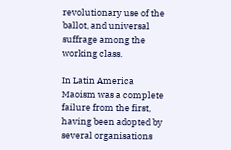revolutionary use of the ballot, and universal suffrage among the working class.

In Latin America Maoism was a complete failure from the first, having been adopted by several organisations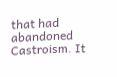that had abandoned Castroism. It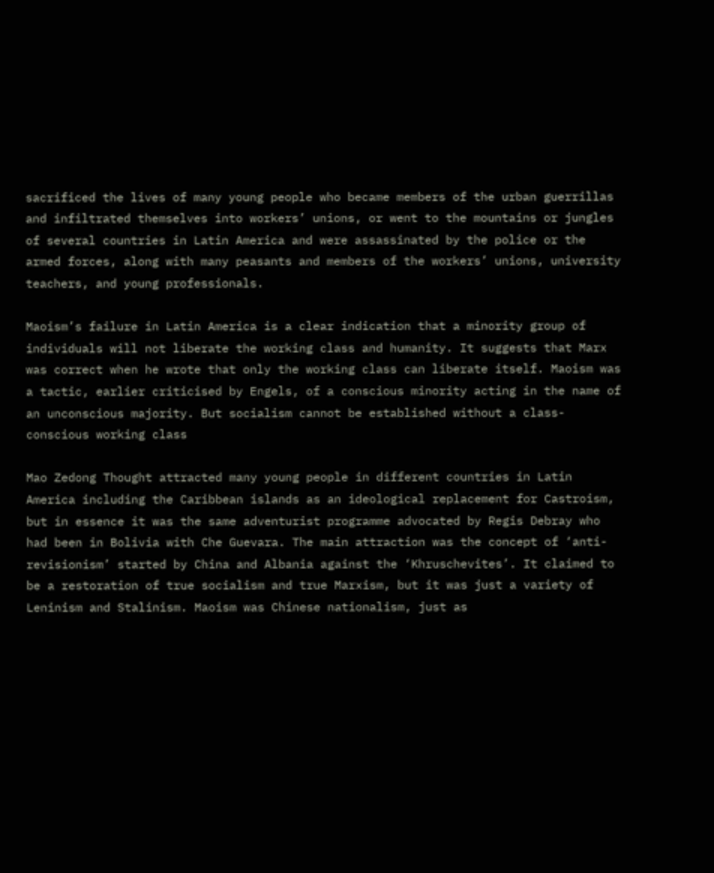sacrificed the lives of many young people who became members of the urban guerrillas and infiltrated themselves into workers’ unions, or went to the mountains or jungles of several countries in Latin America and were assassinated by the police or the armed forces, along with many peasants and members of the workers’ unions, university teachers, and young professionals.

Maoism’s failure in Latin America is a clear indication that a minority group of individuals will not liberate the working class and humanity. It suggests that Marx was correct when he wrote that only the working class can liberate itself. Maoism was a tactic, earlier criticised by Engels, of a conscious minority acting in the name of an unconscious majority. But socialism cannot be established without a class-conscious working class

Mao Zedong Thought attracted many young people in different countries in Latin America including the Caribbean islands as an ideological replacement for Castroism, but in essence it was the same adventurist programme advocated by Regis Debray who had been in Bolivia with Che Guevara. The main attraction was the concept of ‘anti-revisionism’ started by China and Albania against the ‘Khruschevites’. It claimed to be a restoration of true socialism and true Marxism, but it was just a variety of Leninism and Stalinism. Maoism was Chinese nationalism, just as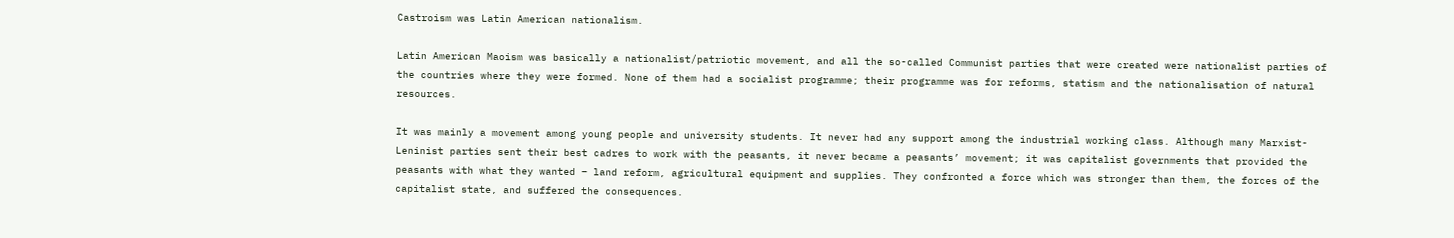Castroism was Latin American nationalism.

Latin American Maoism was basically a nationalist/patriotic movement, and all the so-called Communist parties that were created were nationalist parties of the countries where they were formed. None of them had a socialist programme; their programme was for reforms, statism and the nationalisation of natural resources.

It was mainly a movement among young people and university students. It never had any support among the industrial working class. Although many Marxist-Leninist parties sent their best cadres to work with the peasants, it never became a peasants’ movement; it was capitalist governments that provided the peasants with what they wanted – land reform, agricultural equipment and supplies. They confronted a force which was stronger than them, the forces of the capitalist state, and suffered the consequences.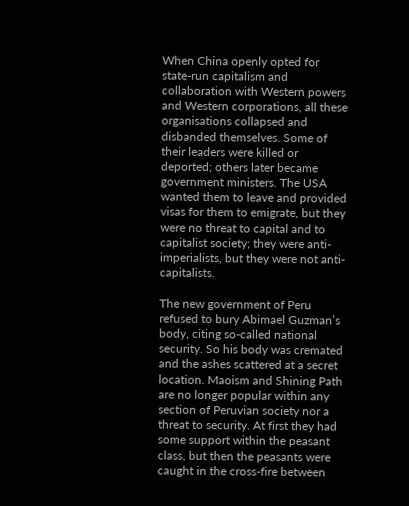When China openly opted for state-run capitalism and collaboration with Western powers and Western corporations, all these organisations collapsed and disbanded themselves. Some of their leaders were killed or deported; others later became government ministers. The USA wanted them to leave and provided visas for them to emigrate, but they were no threat to capital and to capitalist society; they were anti-imperialists, but they were not anti-capitalists.

The new government of Peru refused to bury Abimael Guzman’s body, citing so-called national security. So his body was cremated and the ashes scattered at a secret location. Maoism and Shining Path are no longer popular within any section of Peruvian society nor a threat to security. At first they had some support within the peasant class, but then the peasants were caught in the cross-fire between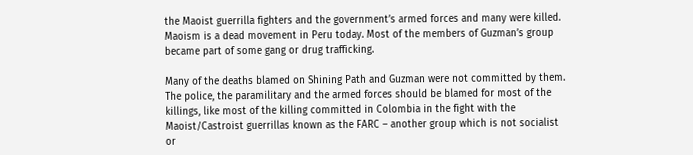the Maoist guerrilla fighters and the government’s armed forces and many were killed. Maoism is a dead movement in Peru today. Most of the members of Guzman’s group became part of some gang or drug trafficking.

Many of the deaths blamed on Shining Path and Guzman were not committed by them. The police, the paramilitary and the armed forces should be blamed for most of the killings, like most of the killing committed in Colombia in the fight with the Maoist/Castroist guerrillas known as the FARC – another group which is not socialist or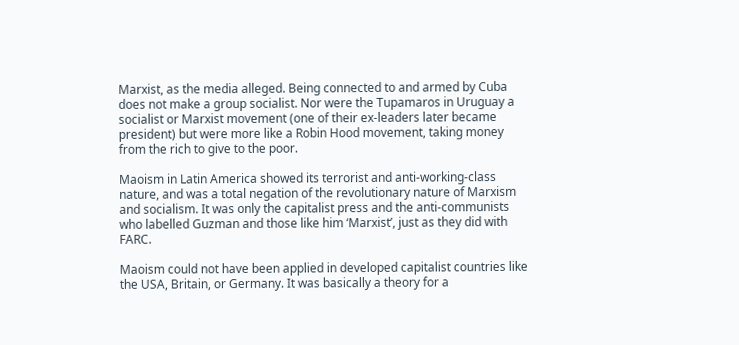Marxist, as the media alleged. Being connected to and armed by Cuba does not make a group socialist. Nor were the Tupamaros in Uruguay a socialist or Marxist movement (one of their ex-leaders later became president) but were more like a Robin Hood movement, taking money from the rich to give to the poor.

Maoism in Latin America showed its terrorist and anti-working-class nature, and was a total negation of the revolutionary nature of Marxism and socialism. It was only the capitalist press and the anti-communists who labelled Guzman and those like him ‘Marxist’, just as they did with FARC.

Maoism could not have been applied in developed capitalist countries like the USA, Britain, or Germany. It was basically a theory for a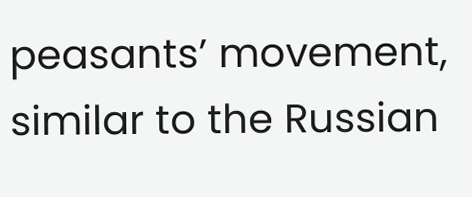peasants’ movement, similar to the Russian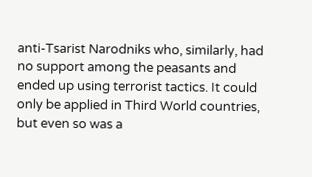anti-Tsarist Narodniks who, similarly, had no support among the peasants and ended up using terrorist tactics. It could only be applied in Third World countries, but even so was a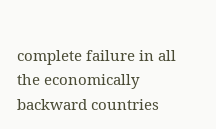complete failure in all the economically backward countries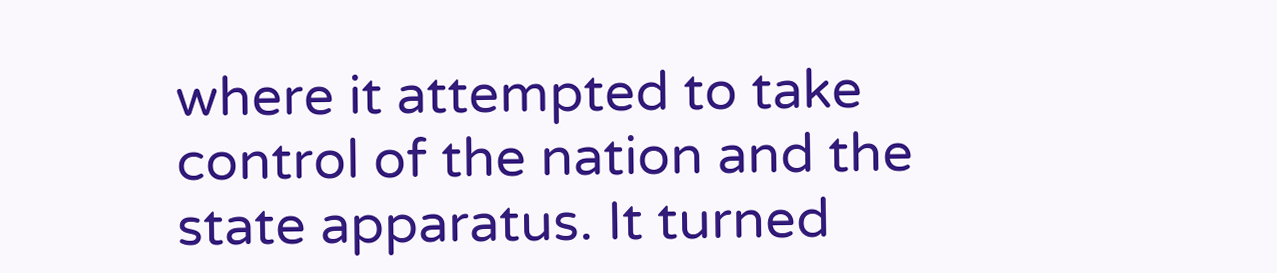where it attempted to take control of the nation and the state apparatus. It turned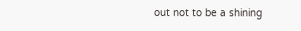out not to be a shining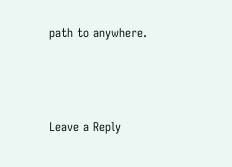path to anywhere.



Leave a Reply